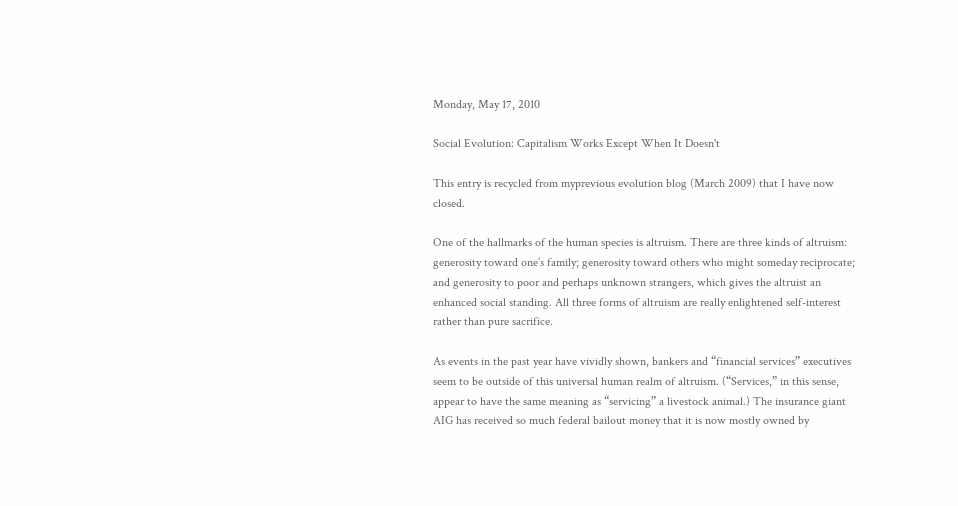Monday, May 17, 2010

Social Evolution: Capitalism Works Except When It Doesn't

This entry is recycled from myprevious evolution blog (March 2009) that I have now closed.

One of the hallmarks of the human species is altruism. There are three kinds of altruism: generosity toward one’s family; generosity toward others who might someday reciprocate; and generosity to poor and perhaps unknown strangers, which gives the altruist an enhanced social standing. All three forms of altruism are really enlightened self-interest rather than pure sacrifice.

As events in the past year have vividly shown, bankers and “financial services” executives seem to be outside of this universal human realm of altruism. (“Services,” in this sense, appear to have the same meaning as “servicing” a livestock animal.) The insurance giant AIG has received so much federal bailout money that it is now mostly owned by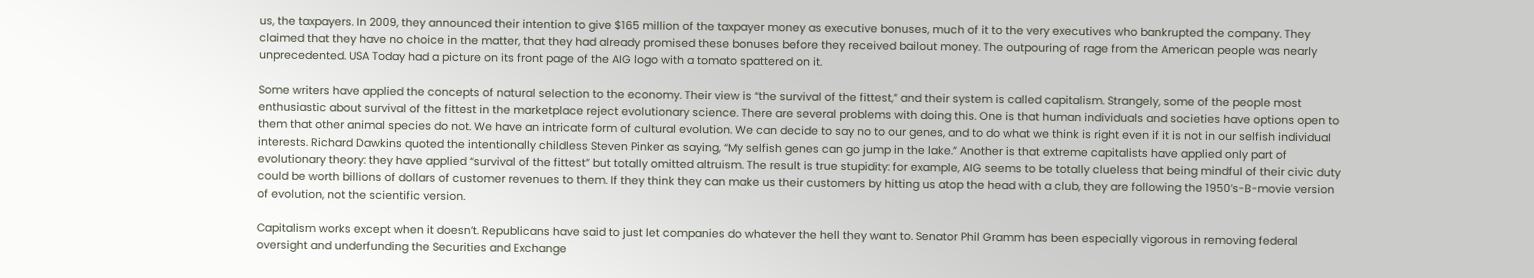us, the taxpayers. In 2009, they announced their intention to give $165 million of the taxpayer money as executive bonuses, much of it to the very executives who bankrupted the company. They claimed that they have no choice in the matter, that they had already promised these bonuses before they received bailout money. The outpouring of rage from the American people was nearly unprecedented. USA Today had a picture on its front page of the AIG logo with a tomato spattered on it.

Some writers have applied the concepts of natural selection to the economy. Their view is “the survival of the fittest,” and their system is called capitalism. Strangely, some of the people most enthusiastic about survival of the fittest in the marketplace reject evolutionary science. There are several problems with doing this. One is that human individuals and societies have options open to them that other animal species do not. We have an intricate form of cultural evolution. We can decide to say no to our genes, and to do what we think is right even if it is not in our selfish individual interests. Richard Dawkins quoted the intentionally childless Steven Pinker as saying, “My selfish genes can go jump in the lake.” Another is that extreme capitalists have applied only part of evolutionary theory: they have applied “survival of the fittest” but totally omitted altruism. The result is true stupidity: for example, AIG seems to be totally clueless that being mindful of their civic duty could be worth billions of dollars of customer revenues to them. If they think they can make us their customers by hitting us atop the head with a club, they are following the 1950’s-B-movie version of evolution, not the scientific version.

Capitalism works except when it doesn’t. Republicans have said to just let companies do whatever the hell they want to. Senator Phil Gramm has been especially vigorous in removing federal oversight and underfunding the Securities and Exchange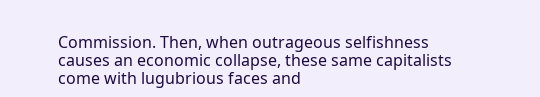Commission. Then, when outrageous selfishness causes an economic collapse, these same capitalists come with lugubrious faces and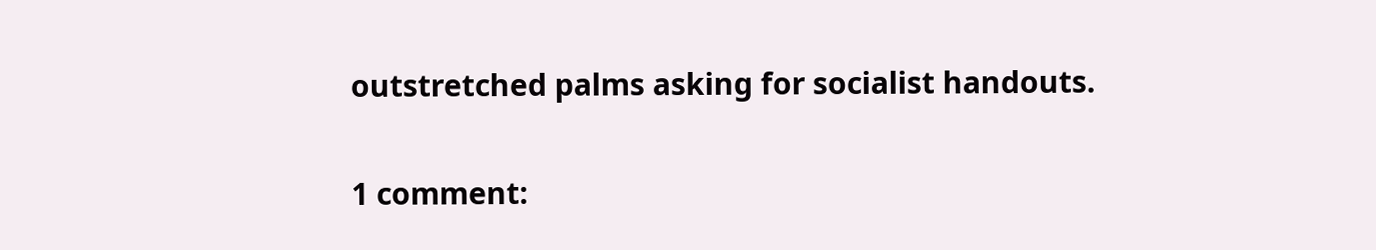outstretched palms asking for socialist handouts.

1 comment: